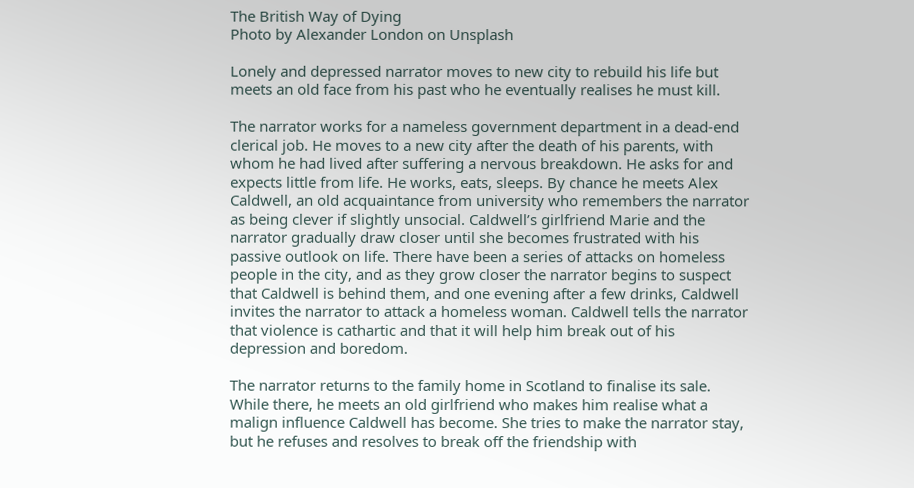The British Way of Dying
Photo by Alexander London on Unsplash

Lonely and depressed narrator moves to new city to rebuild his life but meets an old face from his past who he eventually realises he must kill.

The narrator works for a nameless government department in a dead-end clerical job. He moves to a new city after the death of his parents, with whom he had lived after suffering a nervous breakdown. He asks for and expects little from life. He works, eats, sleeps. By chance he meets Alex Caldwell, an old acquaintance from university who remembers the narrator as being clever if slightly unsocial. Caldwell’s girlfriend Marie and the narrator gradually draw closer until she becomes frustrated with his passive outlook on life. There have been a series of attacks on homeless people in the city, and as they grow closer the narrator begins to suspect that Caldwell is behind them, and one evening after a few drinks, Caldwell invites the narrator to attack a homeless woman. Caldwell tells the narrator that violence is cathartic and that it will help him break out of his depression and boredom.

The narrator returns to the family home in Scotland to finalise its sale. While there, he meets an old girlfriend who makes him realise what a malign influence Caldwell has become. She tries to make the narrator stay, but he refuses and resolves to break off the friendship with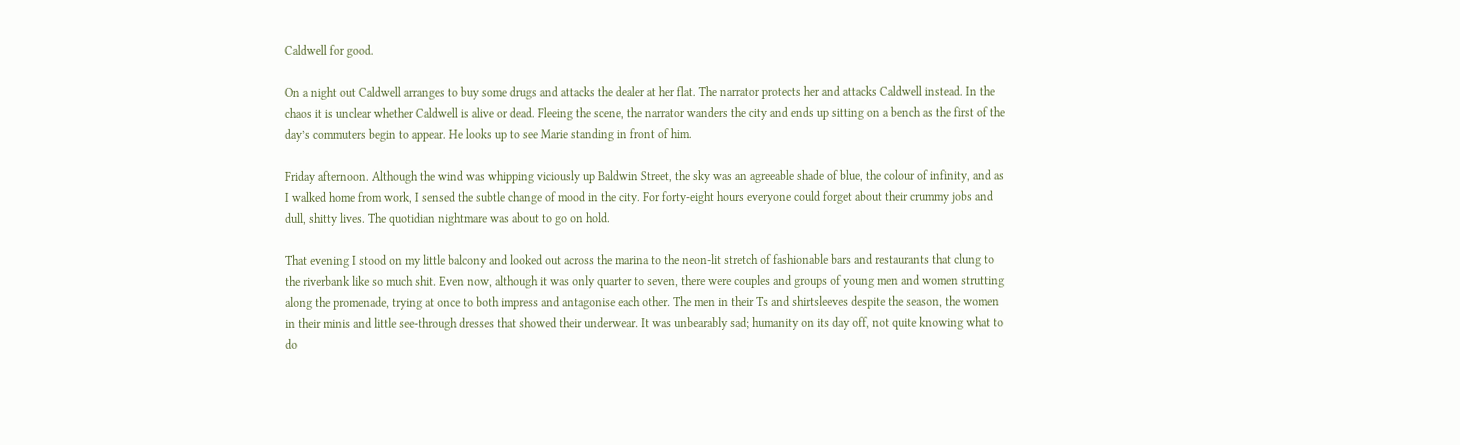Caldwell for good.

On a night out Caldwell arranges to buy some drugs and attacks the dealer at her flat. The narrator protects her and attacks Caldwell instead. In the chaos it is unclear whether Caldwell is alive or dead. Fleeing the scene, the narrator wanders the city and ends up sitting on a bench as the first of the day’s commuters begin to appear. He looks up to see Marie standing in front of him.

Friday afternoon. Although the wind was whipping viciously up Baldwin Street, the sky was an agreeable shade of blue, the colour of infinity, and as I walked home from work, I sensed the subtle change of mood in the city. For forty-eight hours everyone could forget about their crummy jobs and dull, shitty lives. The quotidian nightmare was about to go on hold.

That evening I stood on my little balcony and looked out across the marina to the neon-lit stretch of fashionable bars and restaurants that clung to the riverbank like so much shit. Even now, although it was only quarter to seven, there were couples and groups of young men and women strutting along the promenade, trying at once to both impress and antagonise each other. The men in their Ts and shirtsleeves despite the season, the women in their minis and little see-through dresses that showed their underwear. It was unbearably sad; humanity on its day off, not quite knowing what to do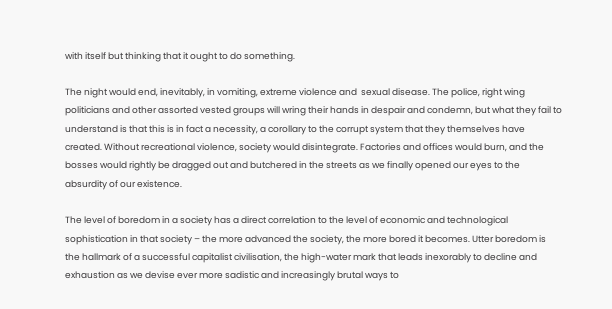with itself but thinking that it ought to do something.

The night would end, inevitably, in vomiting, extreme violence and  sexual disease. The police, right wing politicians and other assorted vested groups will wring their hands in despair and condemn, but what they fail to understand is that this is in fact a necessity, a corollary to the corrupt system that they themselves have created. Without recreational violence, society would disintegrate. Factories and offices would burn, and the bosses would rightly be dragged out and butchered in the streets as we finally opened our eyes to the absurdity of our existence.

The level of boredom in a society has a direct correlation to the level of economic and technological sophistication in that society – the more advanced the society, the more bored it becomes. Utter boredom is the hallmark of a successful capitalist civilisation, the high-water mark that leads inexorably to decline and exhaustion as we devise ever more sadistic and increasingly brutal ways to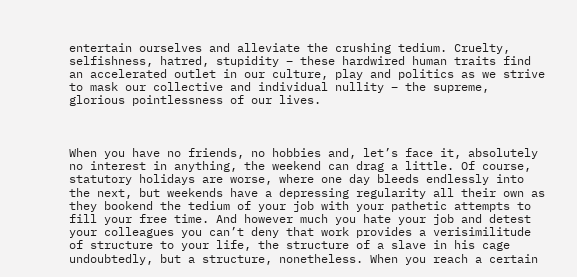entertain ourselves and alleviate the crushing tedium. Cruelty, selfishness, hatred, stupidity – these hardwired human traits find an accelerated outlet in our culture, play and politics as we strive to mask our collective and individual nullity – the supreme, glorious pointlessness of our lives.



When you have no friends, no hobbies and, let’s face it, absolutely no interest in anything, the weekend can drag a little. Of course, statutory holidays are worse, where one day bleeds endlessly into the next, but weekends have a depressing regularity all their own as they bookend the tedium of your job with your pathetic attempts to fill your free time. And however much you hate your job and detest your colleagues you can’t deny that work provides a verisimilitude of structure to your life, the structure of a slave in his cage undoubtedly, but a structure, nonetheless. When you reach a certain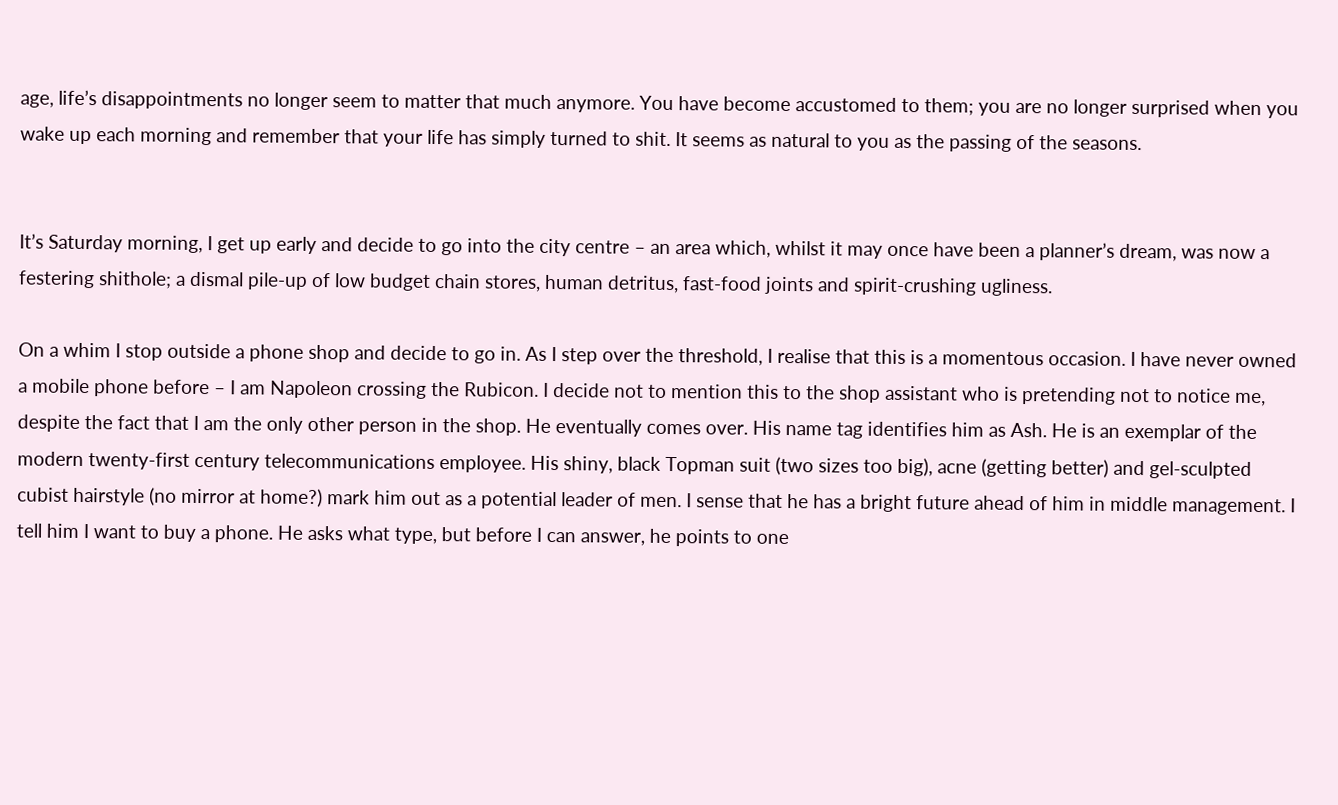age, life’s disappointments no longer seem to matter that much anymore. You have become accustomed to them; you are no longer surprised when you wake up each morning and remember that your life has simply turned to shit. It seems as natural to you as the passing of the seasons.


It’s Saturday morning, I get up early and decide to go into the city centre – an area which, whilst it may once have been a planner’s dream, was now a festering shithole; a dismal pile-up of low budget chain stores, human detritus, fast-food joints and spirit-crushing ugliness.

On a whim I stop outside a phone shop and decide to go in. As I step over the threshold, I realise that this is a momentous occasion. I have never owned a mobile phone before – I am Napoleon crossing the Rubicon. I decide not to mention this to the shop assistant who is pretending not to notice me, despite the fact that I am the only other person in the shop. He eventually comes over. His name tag identifies him as Ash. He is an exemplar of the modern twenty-first century telecommunications employee. His shiny, black Topman suit (two sizes too big), acne (getting better) and gel-sculpted cubist hairstyle (no mirror at home?) mark him out as a potential leader of men. I sense that he has a bright future ahead of him in middle management. I tell him I want to buy a phone. He asks what type, but before I can answer, he points to one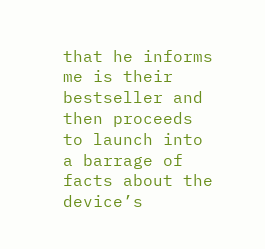that he informs me is their bestseller and then proceeds to launch into a barrage of facts about the device’s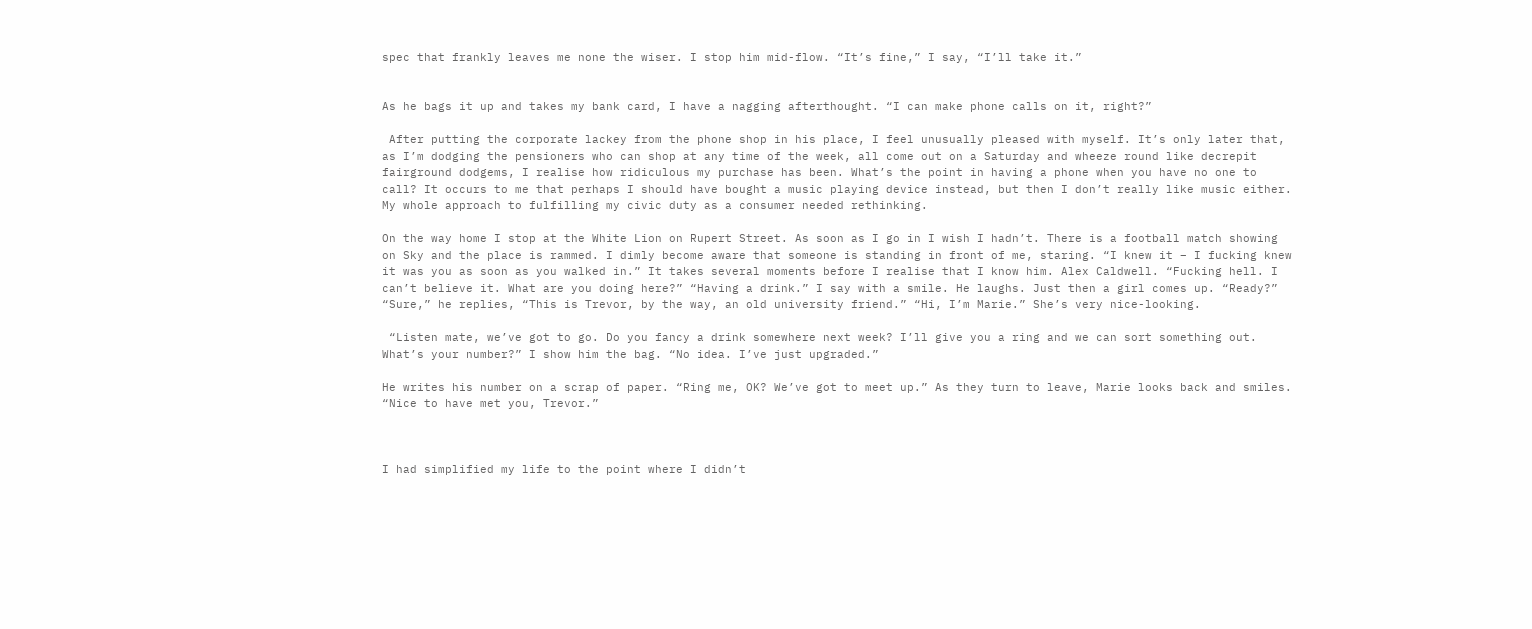spec that frankly leaves me none the wiser. I stop him mid-flow. “It’s fine,” I say, “I’ll take it.”


As he bags it up and takes my bank card, I have a nagging afterthought. “I can make phone calls on it, right?”

 After putting the corporate lackey from the phone shop in his place, I feel unusually pleased with myself. It’s only later that, as I’m dodging the pensioners who can shop at any time of the week, all come out on a Saturday and wheeze round like decrepit fairground dodgems, I realise how ridiculous my purchase has been. What’s the point in having a phone when you have no one to call? It occurs to me that perhaps I should have bought a music playing device instead, but then I don’t really like music either. My whole approach to fulfilling my civic duty as a consumer needed rethinking.

On the way home I stop at the White Lion on Rupert Street. As soon as I go in I wish I hadn’t. There is a football match showing on Sky and the place is rammed. I dimly become aware that someone is standing in front of me, staring. “I knew it – I fucking knew it was you as soon as you walked in.” It takes several moments before I realise that I know him. Alex Caldwell. “Fucking hell. I can’t believe it. What are you doing here?” “Having a drink.” I say with a smile. He laughs. Just then a girl comes up. “Ready?” “Sure,” he replies, “This is Trevor, by the way, an old university friend.” “Hi, I’m Marie.” She’s very nice-looking.

 “Listen mate, we’ve got to go. Do you fancy a drink somewhere next week? I’ll give you a ring and we can sort something out. What’s your number?” I show him the bag. “No idea. I’ve just upgraded.”

He writes his number on a scrap of paper. “Ring me, OK? We’ve got to meet up.” As they turn to leave, Marie looks back and smiles. “Nice to have met you, Trevor.”



I had simplified my life to the point where I didn’t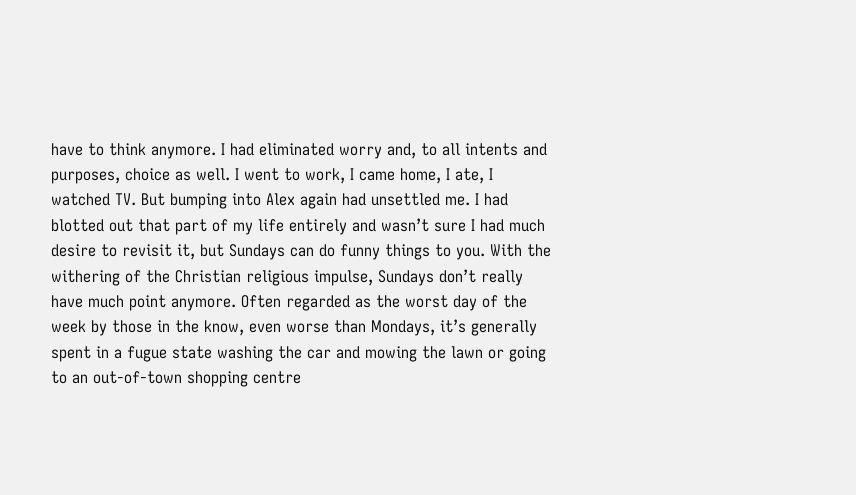have to think anymore. I had eliminated worry and, to all intents and purposes, choice as well. I went to work, I came home, I ate, I watched TV. But bumping into Alex again had unsettled me. I had blotted out that part of my life entirely and wasn’t sure I had much desire to revisit it, but Sundays can do funny things to you. With the withering of the Christian religious impulse, Sundays don’t really have much point anymore. Often regarded as the worst day of the week by those in the know, even worse than Mondays, it’s generally spent in a fugue state washing the car and mowing the lawn or going to an out-of-town shopping centre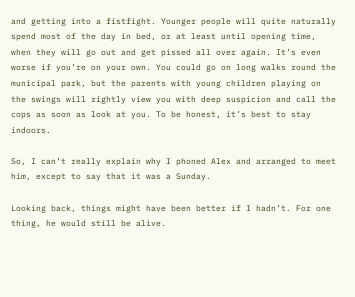and getting into a fistfight. Younger people will quite naturally spend most of the day in bed, or at least until opening time, when they will go out and get pissed all over again. It’s even worse if you’re on your own. You could go on long walks round the municipal park, but the parents with young children playing on the swings will rightly view you with deep suspicion and call the cops as soon as look at you. To be honest, it’s best to stay indoors.

So, I can’t really explain why I phoned Alex and arranged to meet him, except to say that it was a Sunday.

Looking back, things might have been better if I hadn’t. For one thing, he would still be alive.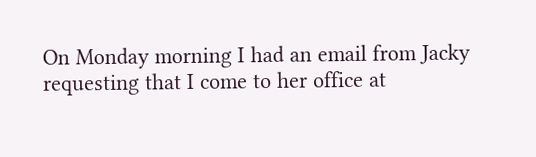On Monday morning I had an email from Jacky requesting that I come to her office at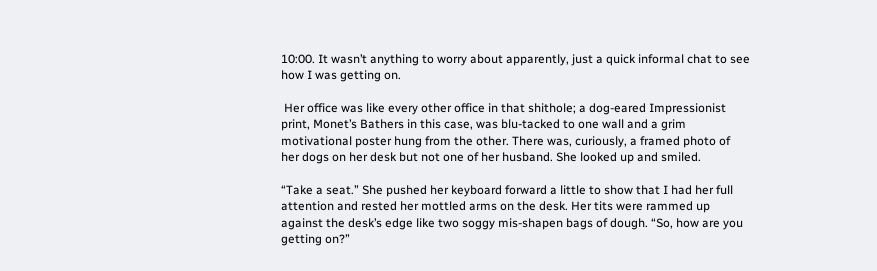10:00. It wasn’t anything to worry about apparently, just a quick informal chat to see how I was getting on.

 Her office was like every other office in that shithole; a dog-eared Impressionist print, Monet’s Bathers in this case, was blu-tacked to one wall and a grim motivational poster hung from the other. There was, curiously, a framed photo of her dogs on her desk but not one of her husband. She looked up and smiled.

“Take a seat.” She pushed her keyboard forward a little to show that I had her full attention and rested her mottled arms on the desk. Her tits were rammed up against the desk’s edge like two soggy mis-shapen bags of dough. “So, how are you getting on?”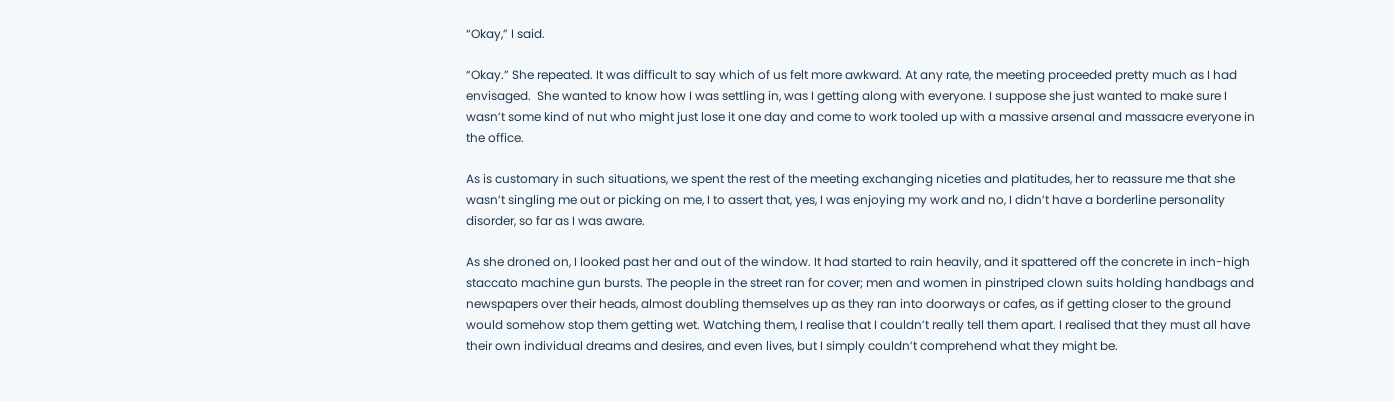“Okay,” I said.

“Okay.” She repeated. It was difficult to say which of us felt more awkward. At any rate, the meeting proceeded pretty much as I had envisaged.  She wanted to know how I was settling in, was I getting along with everyone. I suppose she just wanted to make sure I wasn’t some kind of nut who might just lose it one day and come to work tooled up with a massive arsenal and massacre everyone in the office.

As is customary in such situations, we spent the rest of the meeting exchanging niceties and platitudes, her to reassure me that she wasn’t singling me out or picking on me, I to assert that, yes, I was enjoying my work and no, I didn’t have a borderline personality disorder, so far as I was aware.

As she droned on, I looked past her and out of the window. It had started to rain heavily, and it spattered off the concrete in inch-high staccato machine gun bursts. The people in the street ran for cover; men and women in pinstriped clown suits holding handbags and newspapers over their heads, almost doubling themselves up as they ran into doorways or cafes, as if getting closer to the ground would somehow stop them getting wet. Watching them, I realise that I couldn’t really tell them apart. I realised that they must all have their own individual dreams and desires, and even lives, but I simply couldn’t comprehend what they might be.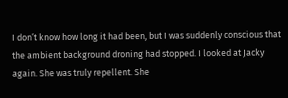I don’t know how long it had been, but I was suddenly conscious that the ambient background droning had stopped. I looked at Jacky again. She was truly repellent. She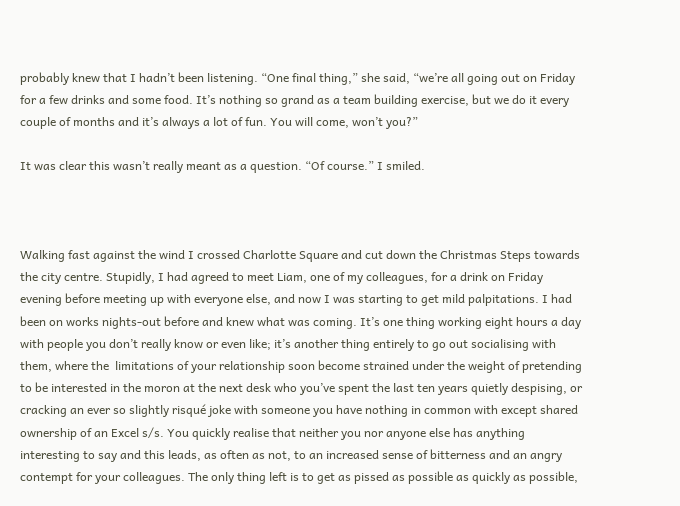probably knew that I hadn’t been listening. “One final thing,” she said, “we’re all going out on Friday for a few drinks and some food. It’s nothing so grand as a team building exercise, but we do it every couple of months and it’s always a lot of fun. You will come, won’t you?”

It was clear this wasn’t really meant as a question. “Of course.” I smiled.



Walking fast against the wind I crossed Charlotte Square and cut down the Christmas Steps towards the city centre. Stupidly, I had agreed to meet Liam, one of my colleagues, for a drink on Friday evening before meeting up with everyone else, and now I was starting to get mild palpitations. I had been on works nights-out before and knew what was coming. It’s one thing working eight hours a day with people you don’t really know or even like; it’s another thing entirely to go out socialising with them, where the  limitations of your relationship soon become strained under the weight of pretending to be interested in the moron at the next desk who you’ve spent the last ten years quietly despising, or cracking an ever so slightly risqué joke with someone you have nothing in common with except shared ownership of an Excel s/s. You quickly realise that neither you nor anyone else has anything interesting to say and this leads, as often as not, to an increased sense of bitterness and an angry contempt for your colleagues. The only thing left is to get as pissed as possible as quickly as possible,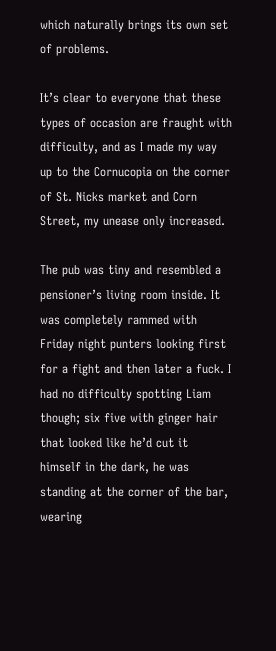which naturally brings its own set of problems.

It’s clear to everyone that these types of occasion are fraught with difficulty, and as I made my way up to the Cornucopia on the corner of St. Nicks market and Corn Street, my unease only increased.

The pub was tiny and resembled a pensioner’s living room inside. It was completely rammed with Friday night punters looking first for a fight and then later a fuck. I had no difficulty spotting Liam though; six five with ginger hair that looked like he’d cut it himself in the dark, he was standing at the corner of the bar, wearing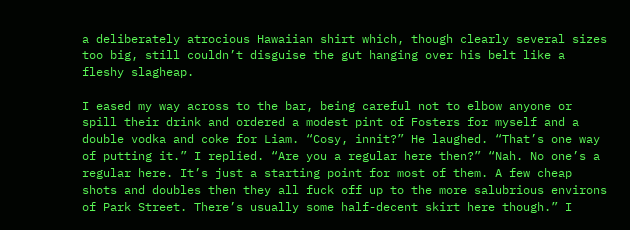a deliberately atrocious Hawaiian shirt which, though clearly several sizes too big, still couldn’t disguise the gut hanging over his belt like a fleshy slagheap.

I eased my way across to the bar, being careful not to elbow anyone or spill their drink and ordered a modest pint of Fosters for myself and a double vodka and coke for Liam. “Cosy, innit?” He laughed. “That’s one way of putting it.” I replied. “Are you a regular here then?” “Nah. No one’s a regular here. It’s just a starting point for most of them. A few cheap shots and doubles then they all fuck off up to the more salubrious environs of Park Street. There’s usually some half-decent skirt here though.” I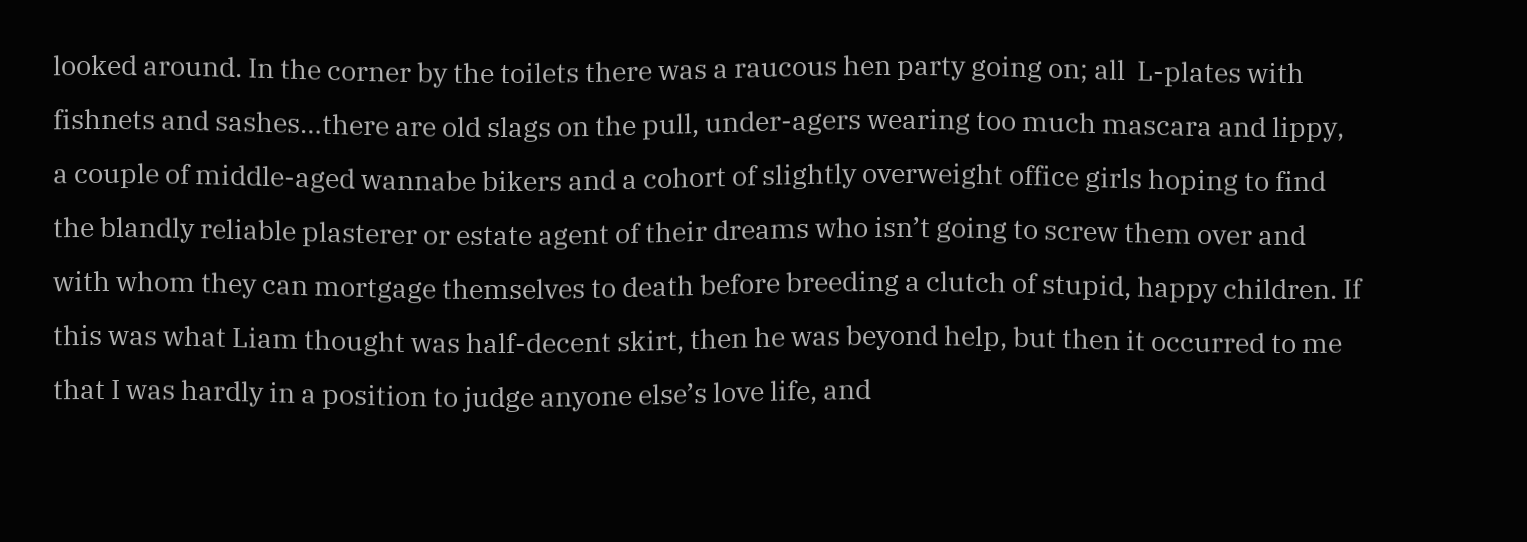looked around. In the corner by the toilets there was a raucous hen party going on; all  L-plates with fishnets and sashes…there are old slags on the pull, under-agers wearing too much mascara and lippy, a couple of middle-aged wannabe bikers and a cohort of slightly overweight office girls hoping to find the blandly reliable plasterer or estate agent of their dreams who isn’t going to screw them over and with whom they can mortgage themselves to death before breeding a clutch of stupid, happy children. If this was what Liam thought was half-decent skirt, then he was beyond help, but then it occurred to me that I was hardly in a position to judge anyone else’s love life, and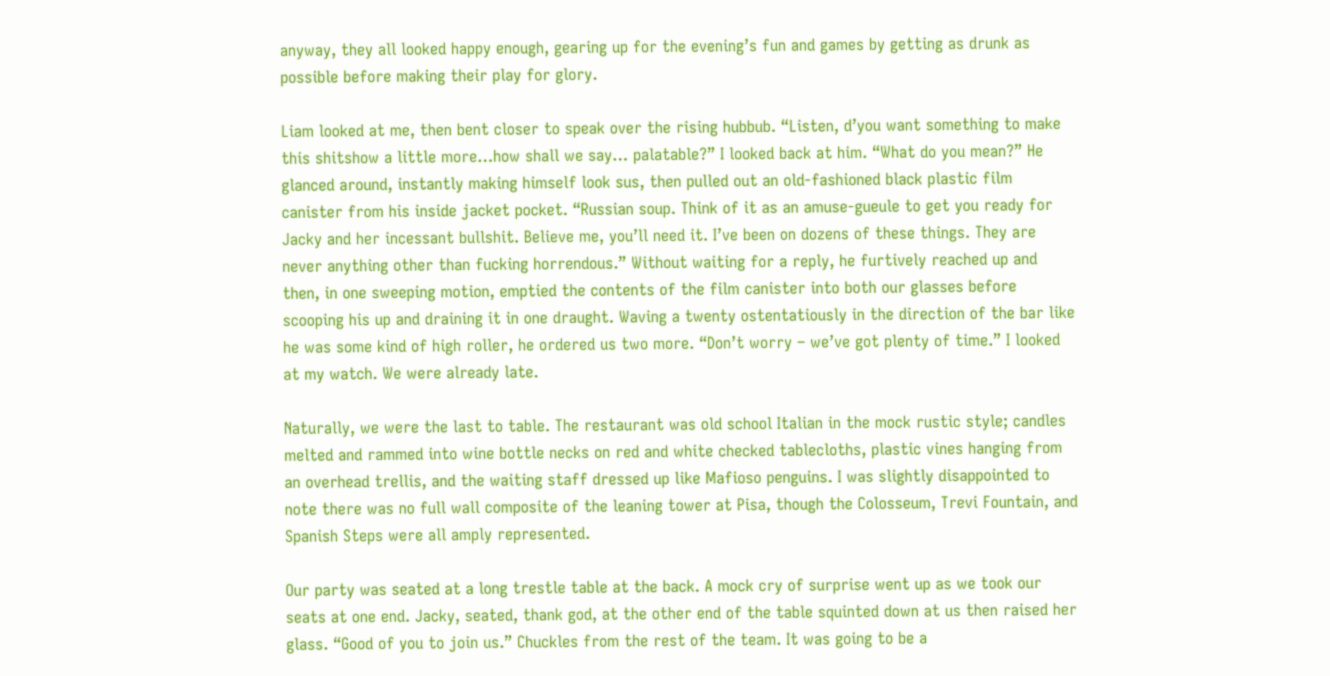anyway, they all looked happy enough, gearing up for the evening’s fun and games by getting as drunk as possible before making their play for glory.

Liam looked at me, then bent closer to speak over the rising hubbub. “Listen, d’you want something to make this shitshow a little more…how shall we say… palatable?” I looked back at him. “What do you mean?” He glanced around, instantly making himself look sus, then pulled out an old-fashioned black plastic film canister from his inside jacket pocket. “Russian soup. Think of it as an amuse-gueule to get you ready for Jacky and her incessant bullshit. Believe me, you’ll need it. I’ve been on dozens of these things. They are never anything other than fucking horrendous.” Without waiting for a reply, he furtively reached up and then, in one sweeping motion, emptied the contents of the film canister into both our glasses before scooping his up and draining it in one draught. Waving a twenty ostentatiously in the direction of the bar like he was some kind of high roller, he ordered us two more. “Don’t worry – we’ve got plenty of time.” I looked at my watch. We were already late.

Naturally, we were the last to table. The restaurant was old school Italian in the mock rustic style; candles melted and rammed into wine bottle necks on red and white checked tablecloths, plastic vines hanging from an overhead trellis, and the waiting staff dressed up like Mafioso penguins. I was slightly disappointed to note there was no full wall composite of the leaning tower at Pisa, though the Colosseum, Trevi Fountain, and Spanish Steps were all amply represented.

Our party was seated at a long trestle table at the back. A mock cry of surprise went up as we took our seats at one end. Jacky, seated, thank god, at the other end of the table squinted down at us then raised her glass. “Good of you to join us.” Chuckles from the rest of the team. It was going to be a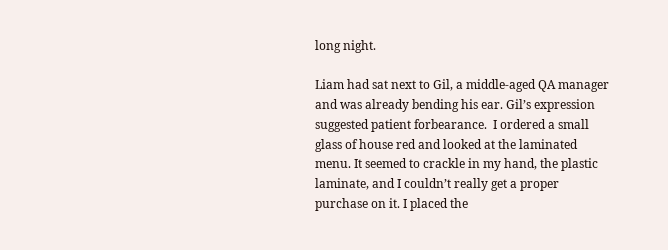long night.

Liam had sat next to Gil, a middle-aged QA manager and was already bending his ear. Gil’s expression suggested patient forbearance.  I ordered a small glass of house red and looked at the laminated menu. It seemed to crackle in my hand, the plastic laminate, and I couldn’t really get a proper purchase on it. I placed the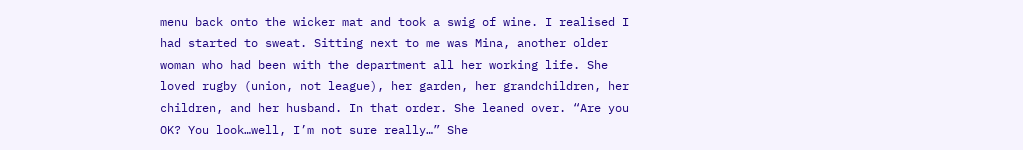menu back onto the wicker mat and took a swig of wine. I realised I had started to sweat. Sitting next to me was Mina, another older woman who had been with the department all her working life. She loved rugby (union, not league), her garden, her grandchildren, her children, and her husband. In that order. She leaned over. “Are you OK? You look…well, I’m not sure really…” She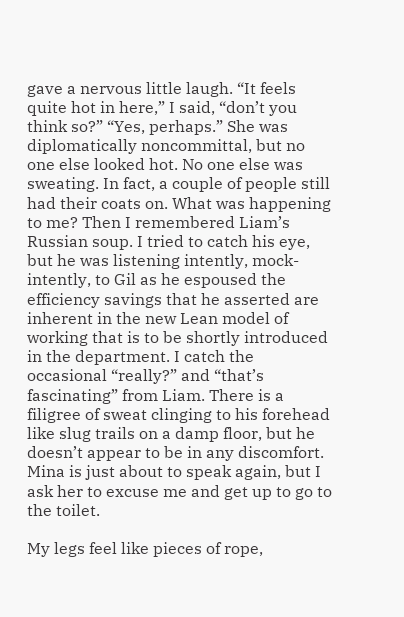gave a nervous little laugh. “It feels quite hot in here,” I said, “don’t you think so?” “Yes, perhaps.” She was diplomatically noncommittal, but no one else looked hot. No one else was sweating. In fact, a couple of people still had their coats on. What was happening to me? Then I remembered Liam’s Russian soup. I tried to catch his eye, but he was listening intently, mock-intently, to Gil as he espoused the efficiency savings that he asserted are inherent in the new Lean model of working that is to be shortly introduced in the department. I catch the occasional “really?” and “that’s fascinating” from Liam. There is a filigree of sweat clinging to his forehead like slug trails on a damp floor, but he doesn’t appear to be in any discomfort. Mina is just about to speak again, but I ask her to excuse me and get up to go to the toilet.

My legs feel like pieces of rope,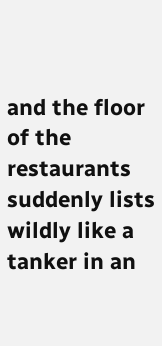and the floor of the restaurants suddenly lists wildly like a tanker in an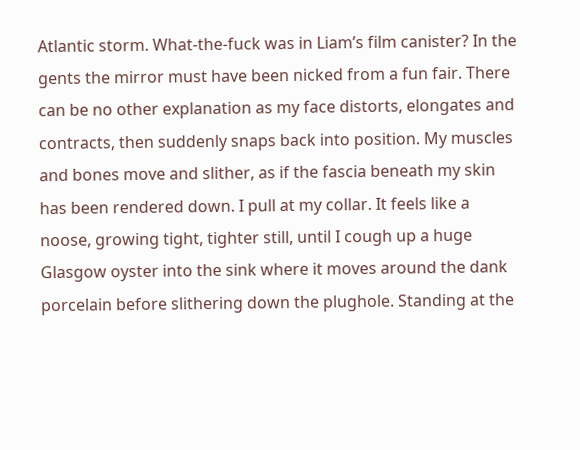Atlantic storm. What-the-fuck was in Liam’s film canister? In the gents the mirror must have been nicked from a fun fair. There can be no other explanation as my face distorts, elongates and contracts, then suddenly snaps back into position. My muscles and bones move and slither, as if the fascia beneath my skin has been rendered down. I pull at my collar. It feels like a noose, growing tight, tighter still, until I cough up a huge Glasgow oyster into the sink where it moves around the dank porcelain before slithering down the plughole. Standing at the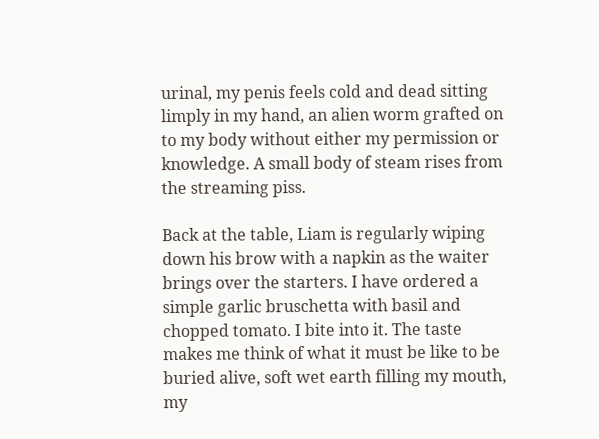urinal, my penis feels cold and dead sitting limply in my hand, an alien worm grafted on to my body without either my permission or knowledge. A small body of steam rises from the streaming piss.

Back at the table, Liam is regularly wiping down his brow with a napkin as the waiter brings over the starters. I have ordered a simple garlic bruschetta with basil and chopped tomato. I bite into it. The taste makes me think of what it must be like to be buried alive, soft wet earth filling my mouth, my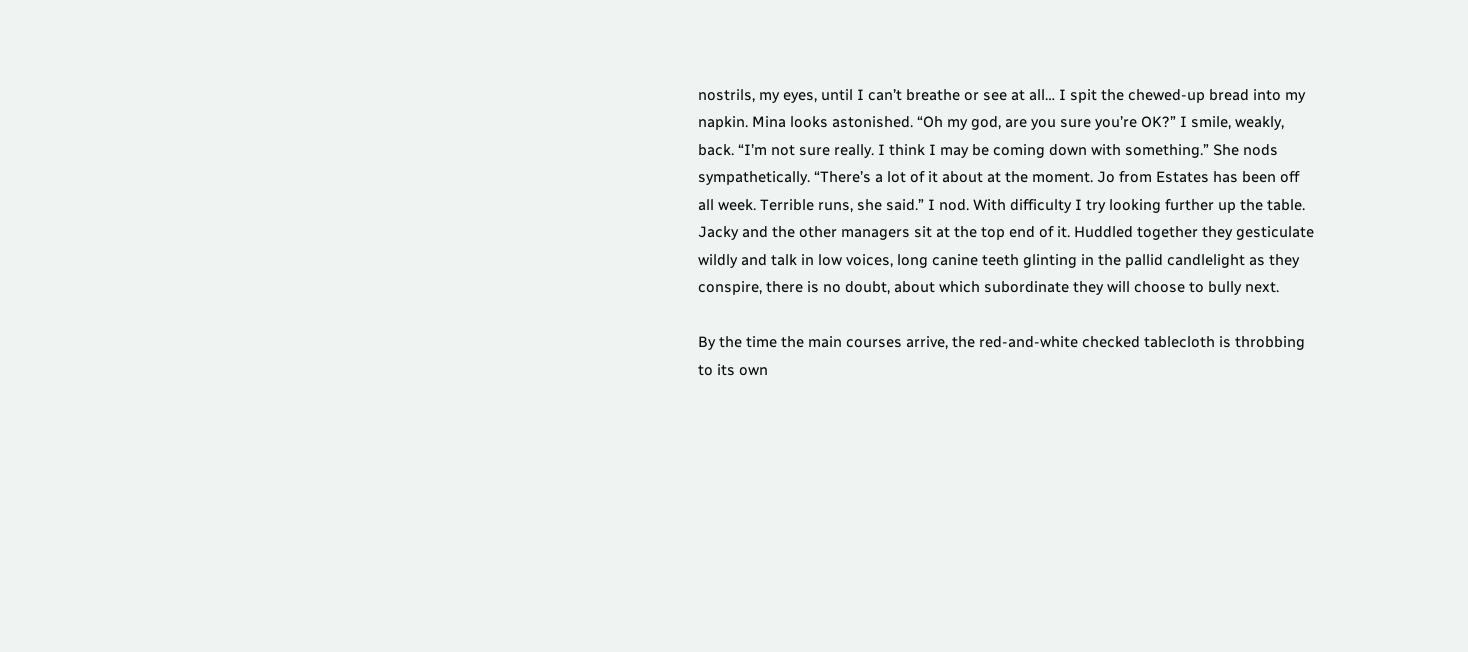nostrils, my eyes, until I can’t breathe or see at all… I spit the chewed-up bread into my napkin. Mina looks astonished. “Oh my god, are you sure you’re OK?” I smile, weakly, back. “I’m not sure really. I think I may be coming down with something.” She nods sympathetically. “There’s a lot of it about at the moment. Jo from Estates has been off all week. Terrible runs, she said.” I nod. With difficulty I try looking further up the table. Jacky and the other managers sit at the top end of it. Huddled together they gesticulate wildly and talk in low voices, long canine teeth glinting in the pallid candlelight as they conspire, there is no doubt, about which subordinate they will choose to bully next.

By the time the main courses arrive, the red-and-white checked tablecloth is throbbing to its own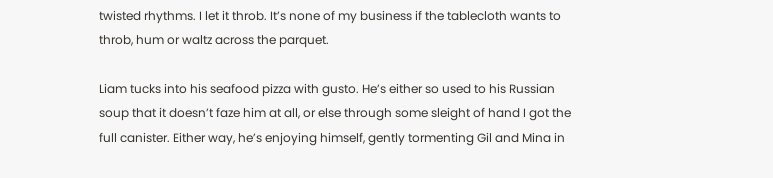twisted rhythms. I let it throb. It’s none of my business if the tablecloth wants to throb, hum or waltz across the parquet.

Liam tucks into his seafood pizza with gusto. He’s either so used to his Russian soup that it doesn’t faze him at all, or else through some sleight of hand I got the full canister. Either way, he’s enjoying himself, gently tormenting Gil and Mina in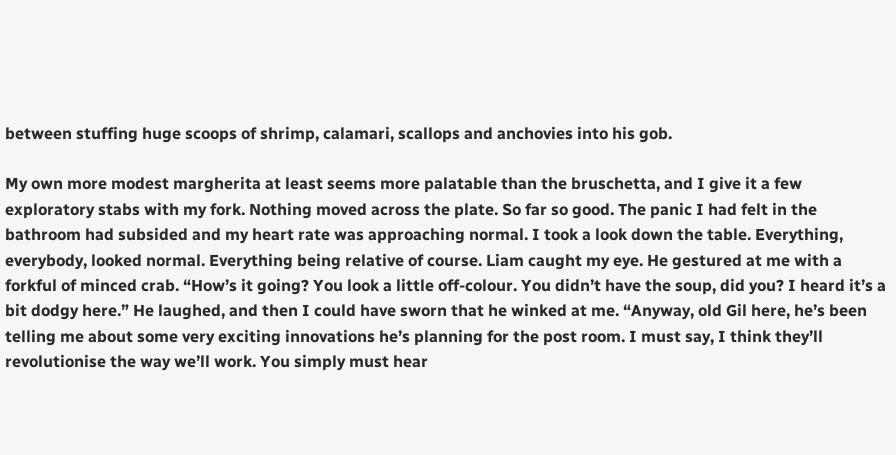between stuffing huge scoops of shrimp, calamari, scallops and anchovies into his gob.

My own more modest margherita at least seems more palatable than the bruschetta, and I give it a few exploratory stabs with my fork. Nothing moved across the plate. So far so good. The panic I had felt in the bathroom had subsided and my heart rate was approaching normal. I took a look down the table. Everything, everybody, looked normal. Everything being relative of course. Liam caught my eye. He gestured at me with a forkful of minced crab. “How’s it going? You look a little off-colour. You didn’t have the soup, did you? I heard it’s a bit dodgy here.” He laughed, and then I could have sworn that he winked at me. “Anyway, old Gil here, he’s been telling me about some very exciting innovations he’s planning for the post room. I must say, I think they’ll revolutionise the way we’ll work. You simply must hear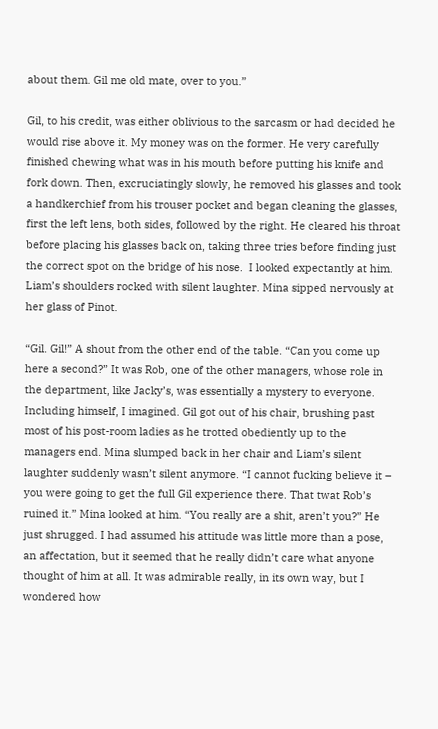about them. Gil me old mate, over to you.”

Gil, to his credit, was either oblivious to the sarcasm or had decided he would rise above it. My money was on the former. He very carefully finished chewing what was in his mouth before putting his knife and fork down. Then, excruciatingly slowly, he removed his glasses and took a handkerchief from his trouser pocket and began cleaning the glasses, first the left lens, both sides, followed by the right. He cleared his throat before placing his glasses back on, taking three tries before finding just the correct spot on the bridge of his nose.  I looked expectantly at him. Liam’s shoulders rocked with silent laughter. Mina sipped nervously at her glass of Pinot.

“Gil. Gil!” A shout from the other end of the table. “Can you come up here a second?” It was Rob, one of the other managers, whose role in the department, like Jacky’s, was essentially a mystery to everyone. Including himself, I imagined. Gil got out of his chair, brushing past most of his post-room ladies as he trotted obediently up to the managers end. Mina slumped back in her chair and Liam’s silent laughter suddenly wasn’t silent anymore. “I cannot fucking believe it – you were going to get the full Gil experience there. That twat Rob’s ruined it.” Mina looked at him. “You really are a shit, aren’t you?” He just shrugged. I had assumed his attitude was little more than a pose, an affectation, but it seemed that he really didn’t care what anyone thought of him at all. It was admirable really, in its own way, but I wondered how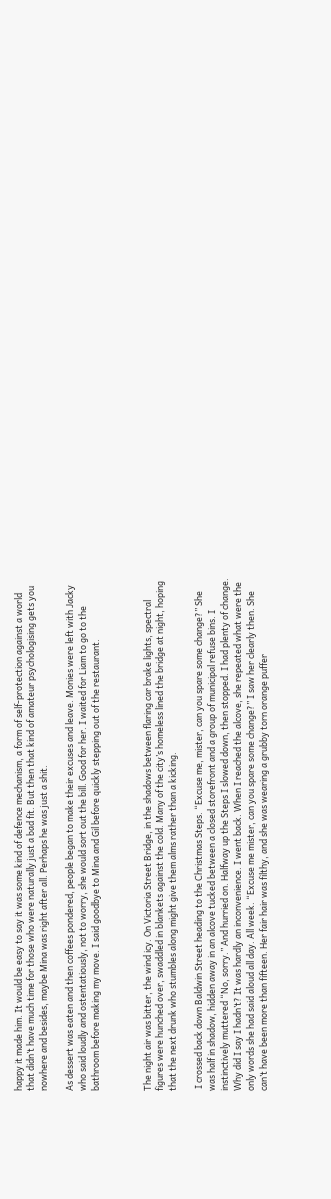happy it made him. It would be easy to say it was some kind of defence mechanism, a form of self-protection against a world that didn’t have much time for those who were naturally just a bad fit. But then that kind of amateur psychologising gets you nowhere and besides, maybe Mina was right after all. Perhaps he was just a shit.

As dessert was eaten and then coffees pondered, people began to make their excuses and leave. Monies were left with Jacky who said loudly and ostentatiously, not to worry, she would sort out the bill. Good for her. I waited for Liam to go to the bathroom before making my move. I said goodbye to Mina and Gil before quickly stepping out of the restaurant.



The night air was bitter, the wind icy. On Victoria Street Bridge, in the shadows between flaring car brake lights, spectral figures were hunched over, swaddled in blankets against the cold. Many of the city’s homeless lined the bridge at night, hoping that the next drunk who stumbles along might give them alms rather than a kicking.

 I crossed back down Baldwin Street heading to the Christmas Steps. “Excuse me, mister, can you spare some change?” She was half in shadow, hidden away in an alcove tucked between a closed storefront and a group of municipal refuse bins. I instinctively muttered “No, sorry.” And hurried on. Halfway up the Steps I slowed down, then stopped. I had plenty of change. Why did I say I hadn’t? It was hardly an inconvenience. I went back. When I reached the alcove, she repeated what were the only words she had said aloud all day. All week. “Excuse me mister, can you spare some change?” I saw her clearly then. She can’t have been more than fifteen. Her fair hair was filthy, and she was wearing a grubby torn orange puffer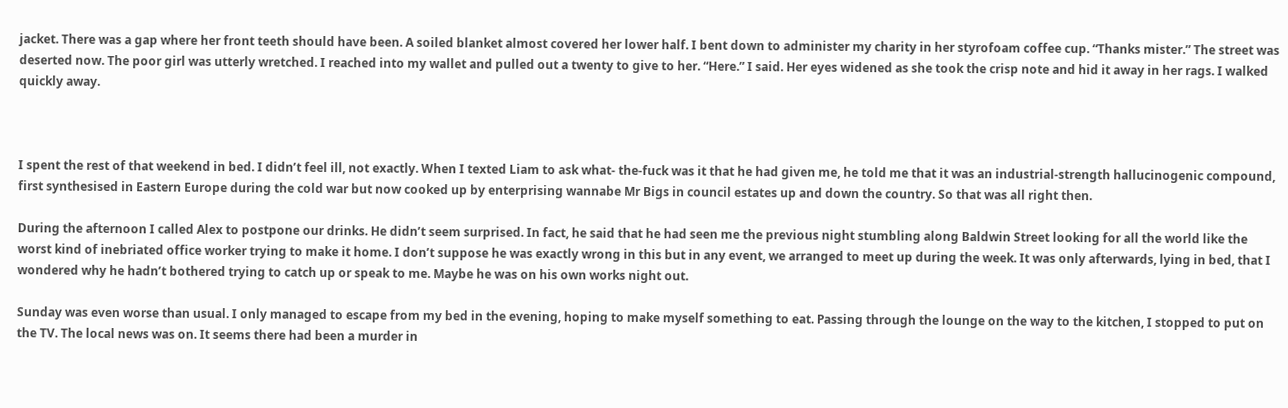jacket. There was a gap where her front teeth should have been. A soiled blanket almost covered her lower half. I bent down to administer my charity in her styrofoam coffee cup. “Thanks mister.” The street was deserted now. The poor girl was utterly wretched. I reached into my wallet and pulled out a twenty to give to her. “Here.” I said. Her eyes widened as she took the crisp note and hid it away in her rags. I walked quickly away.



I spent the rest of that weekend in bed. I didn’t feel ill, not exactly. When I texted Liam to ask what- the-fuck was it that he had given me, he told me that it was an industrial-strength hallucinogenic compound, first synthesised in Eastern Europe during the cold war but now cooked up by enterprising wannabe Mr Bigs in council estates up and down the country. So that was all right then.

During the afternoon I called Alex to postpone our drinks. He didn’t seem surprised. In fact, he said that he had seen me the previous night stumbling along Baldwin Street looking for all the world like the worst kind of inebriated office worker trying to make it home. I don’t suppose he was exactly wrong in this but in any event, we arranged to meet up during the week. It was only afterwards, lying in bed, that I wondered why he hadn’t bothered trying to catch up or speak to me. Maybe he was on his own works night out.

Sunday was even worse than usual. I only managed to escape from my bed in the evening, hoping to make myself something to eat. Passing through the lounge on the way to the kitchen, I stopped to put on the TV. The local news was on. It seems there had been a murder in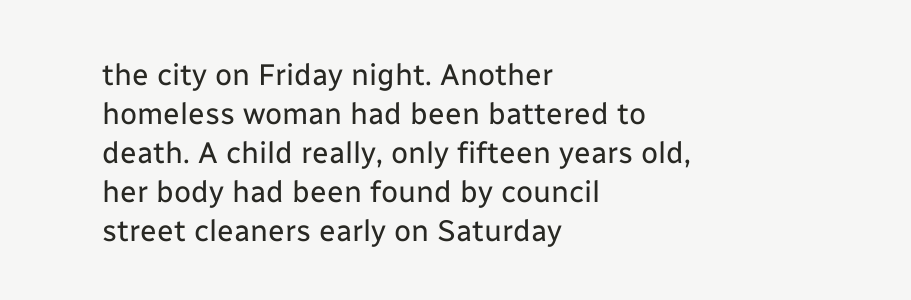the city on Friday night. Another homeless woman had been battered to death. A child really, only fifteen years old, her body had been found by council street cleaners early on Saturday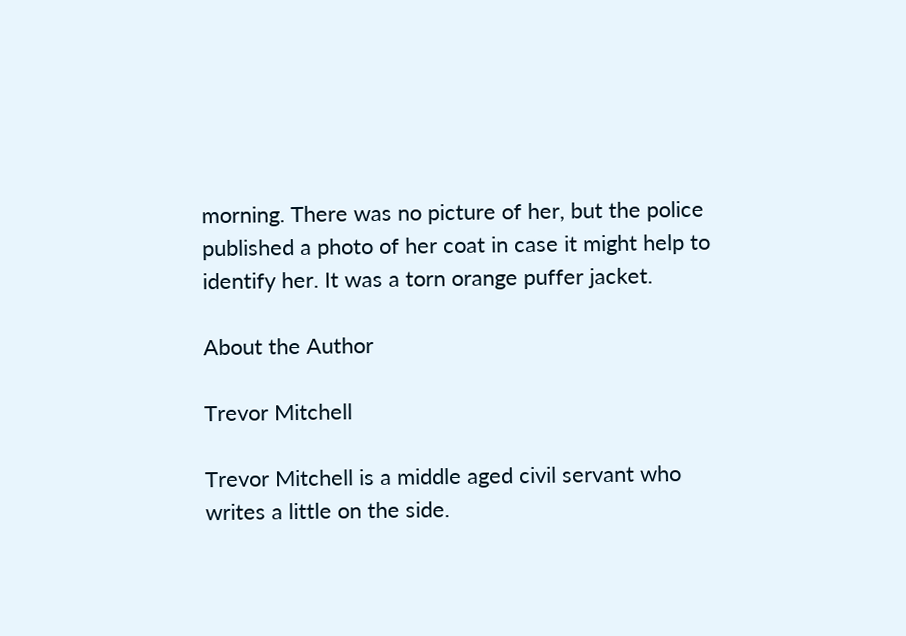morning. There was no picture of her, but the police published a photo of her coat in case it might help to identify her. It was a torn orange puffer jacket.

About the Author

Trevor Mitchell

Trevor Mitchell is a middle aged civil servant who writes a little on the side.